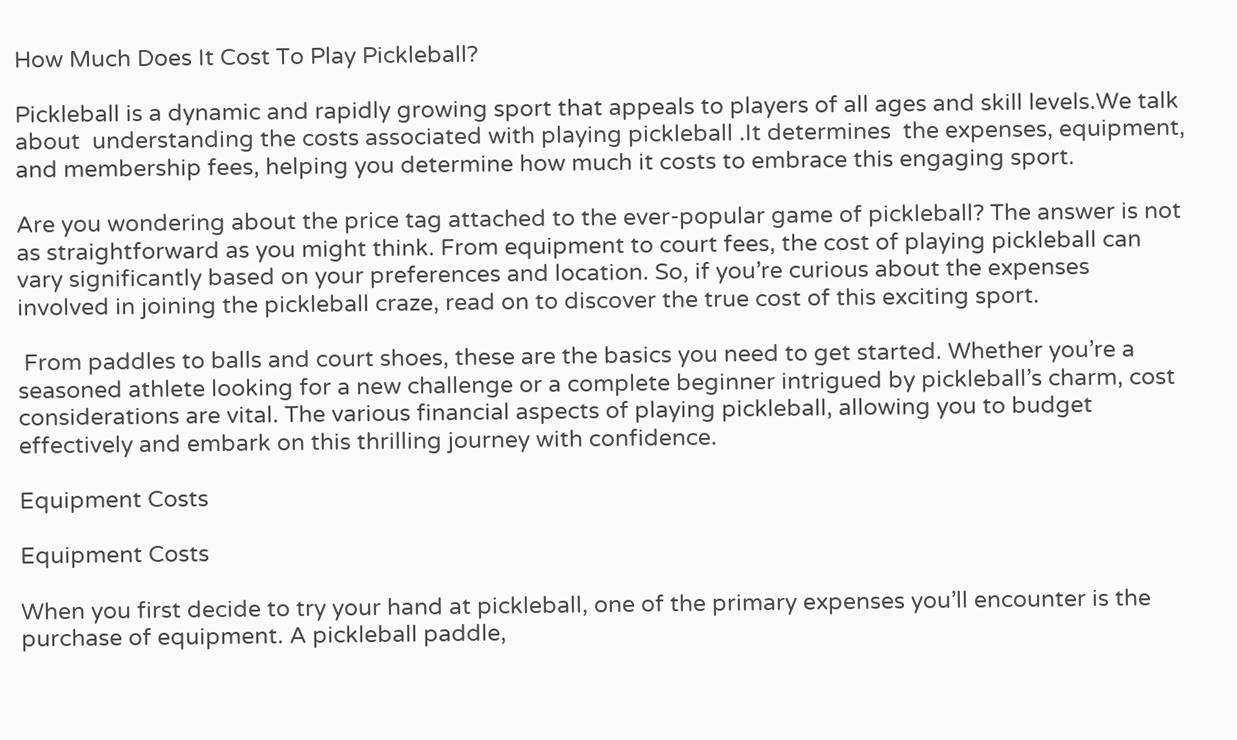How Much Does It Cost To Play Pickleball?

Pickleball is a dynamic and rapidly growing sport that appeals to players of all ages and skill levels.We talk about  understanding the costs associated with playing pickleball .It determines  the expenses, equipment, and membership fees, helping you determine how much it costs to embrace this engaging sport.

Are you wondering about the price tag attached to the ever-popular game of pickleball? The answer is not as straightforward as you might think. From equipment to court fees, the cost of playing pickleball can vary significantly based on your preferences and location. So, if you’re curious about the expenses involved in joining the pickleball craze, read on to discover the true cost of this exciting sport.

 From paddles to balls and court shoes, these are the basics you need to get started. Whether you’re a seasoned athlete looking for a new challenge or a complete beginner intrigued by pickleball’s charm, cost considerations are vital. The various financial aspects of playing pickleball, allowing you to budget effectively and embark on this thrilling journey with confidence.

Equipment Costs

Equipment Costs

When you first decide to try your hand at pickleball, one of the primary expenses you’ll encounter is the purchase of equipment. A pickleball paddle,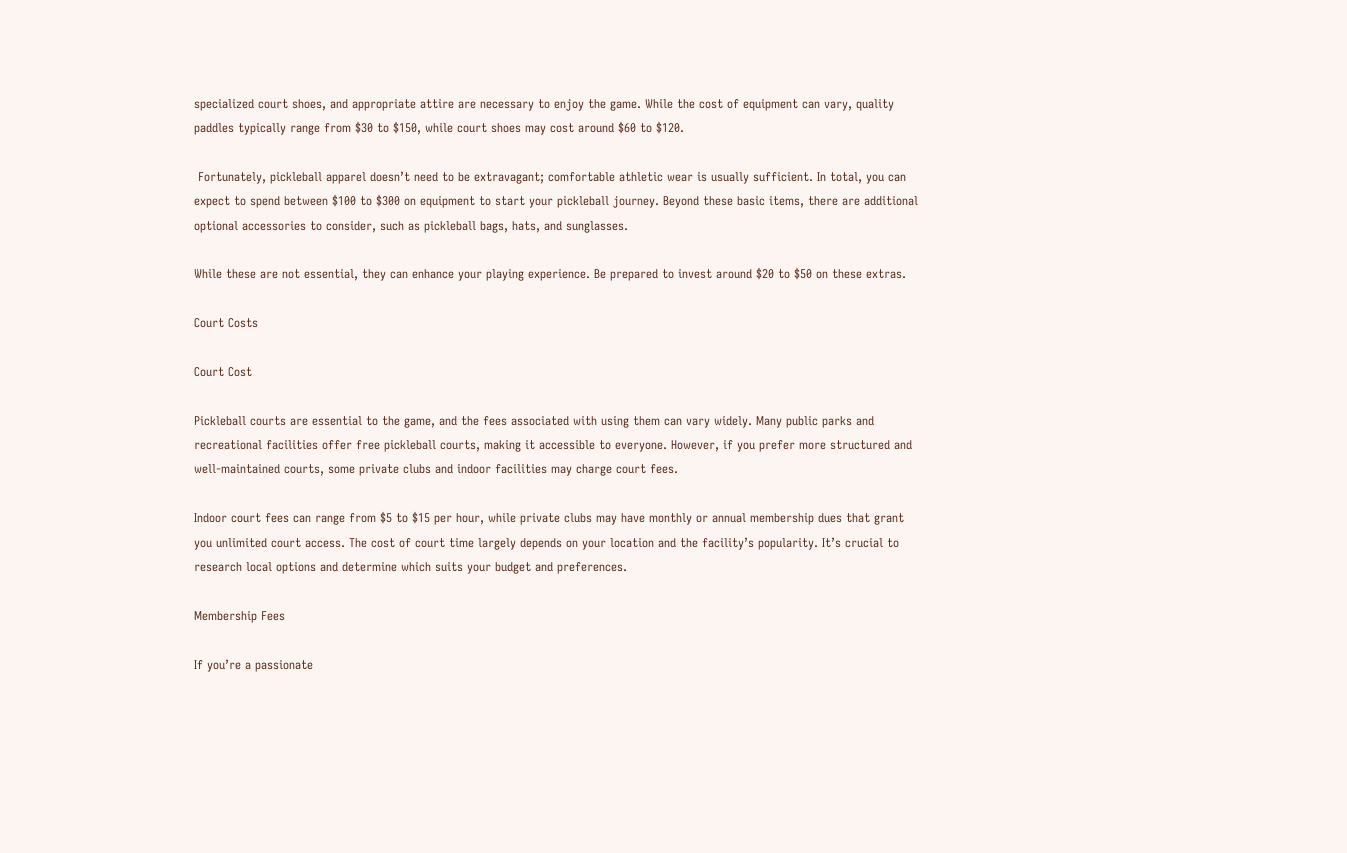specialized court shoes, and appropriate attire are necessary to enjoy the game. While the cost of equipment can vary, quality paddles typically range from $30 to $150, while court shoes may cost around $60 to $120.

 Fortunately, pickleball apparel doesn’t need to be extravagant; comfortable athletic wear is usually sufficient. In total, you can expect to spend between $100 to $300 on equipment to start your pickleball journey. Beyond these basic items, there are additional optional accessories to consider, such as pickleball bags, hats, and sunglasses.

While these are not essential, they can enhance your playing experience. Be prepared to invest around $20 to $50 on these extras.

Court Costs

Court Cost

Pickleball courts are essential to the game, and the fees associated with using them can vary widely. Many public parks and recreational facilities offer free pickleball courts, making it accessible to everyone. However, if you prefer more structured and well-maintained courts, some private clubs and indoor facilities may charge court fees.

Indoor court fees can range from $5 to $15 per hour, while private clubs may have monthly or annual membership dues that grant you unlimited court access. The cost of court time largely depends on your location and the facility’s popularity. It’s crucial to research local options and determine which suits your budget and preferences.

Membership Fees

If you’re a passionate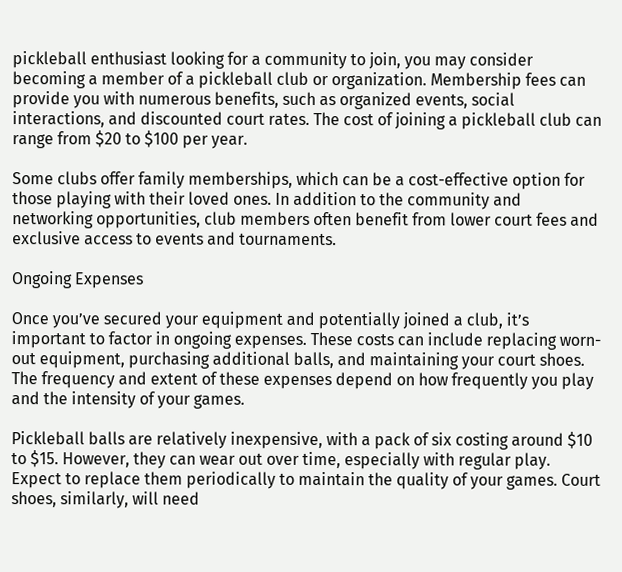pickleball enthusiast looking for a community to join, you may consider becoming a member of a pickleball club or organization. Membership fees can provide you with numerous benefits, such as organized events, social interactions, and discounted court rates. The cost of joining a pickleball club can range from $20 to $100 per year.

Some clubs offer family memberships, which can be a cost-effective option for those playing with their loved ones. In addition to the community and networking opportunities, club members often benefit from lower court fees and exclusive access to events and tournaments.

Ongoing Expenses

Once you’ve secured your equipment and potentially joined a club, it’s important to factor in ongoing expenses. These costs can include replacing worn-out equipment, purchasing additional balls, and maintaining your court shoes. The frequency and extent of these expenses depend on how frequently you play and the intensity of your games.

Pickleball balls are relatively inexpensive, with a pack of six costing around $10 to $15. However, they can wear out over time, especially with regular play. Expect to replace them periodically to maintain the quality of your games. Court shoes, similarly, will need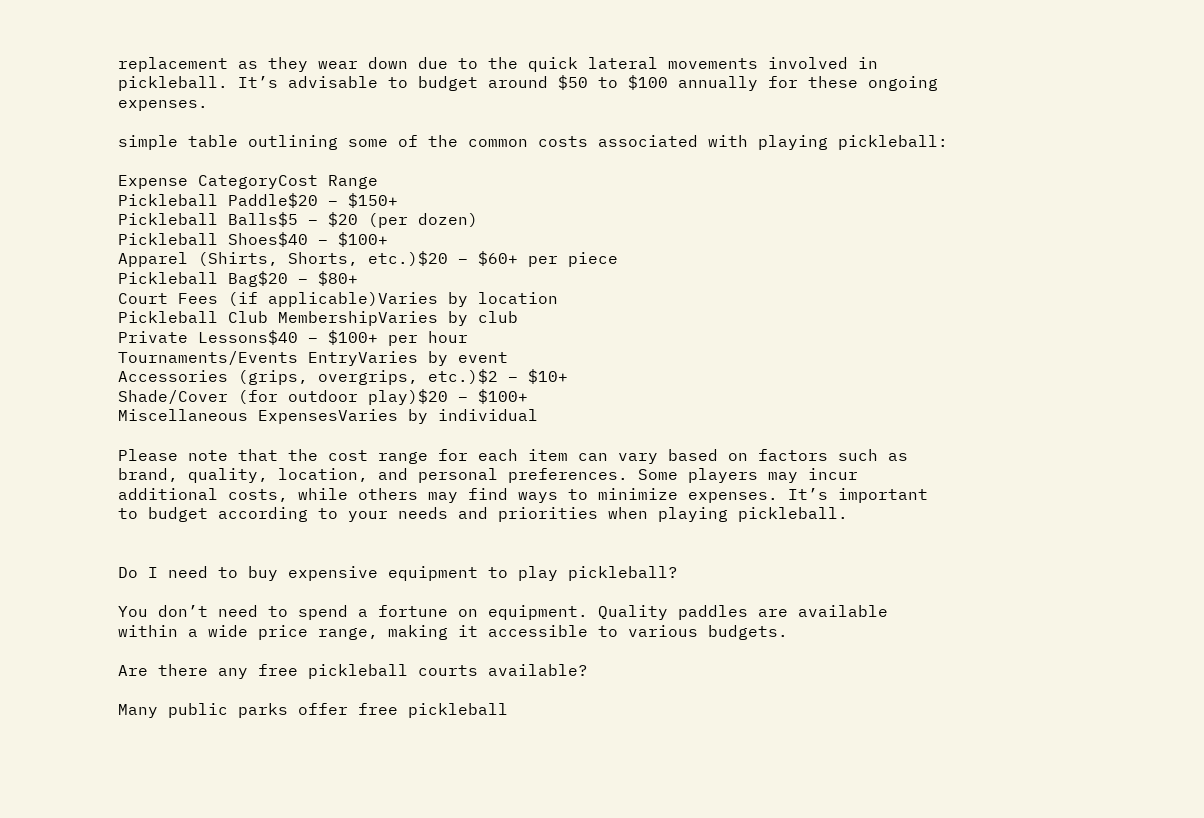replacement as they wear down due to the quick lateral movements involved in pickleball. It’s advisable to budget around $50 to $100 annually for these ongoing expenses.

simple table outlining some of the common costs associated with playing pickleball:

Expense CategoryCost Range
Pickleball Paddle$20 – $150+
Pickleball Balls$5 – $20 (per dozen)
Pickleball Shoes$40 – $100+
Apparel (Shirts, Shorts, etc.)$20 – $60+ per piece
Pickleball Bag$20 – $80+
Court Fees (if applicable)Varies by location
Pickleball Club MembershipVaries by club
Private Lessons$40 – $100+ per hour
Tournaments/Events EntryVaries by event
Accessories (grips, overgrips, etc.)$2 – $10+
Shade/Cover (for outdoor play)$20 – $100+
Miscellaneous ExpensesVaries by individual

Please note that the cost range for each item can vary based on factors such as brand, quality, location, and personal preferences. Some players may incur additional costs, while others may find ways to minimize expenses. It’s important to budget according to your needs and priorities when playing pickleball.


Do I need to buy expensive equipment to play pickleball?

You don’t need to spend a fortune on equipment. Quality paddles are available within a wide price range, making it accessible to various budgets.

Are there any free pickleball courts available?

Many public parks offer free pickleball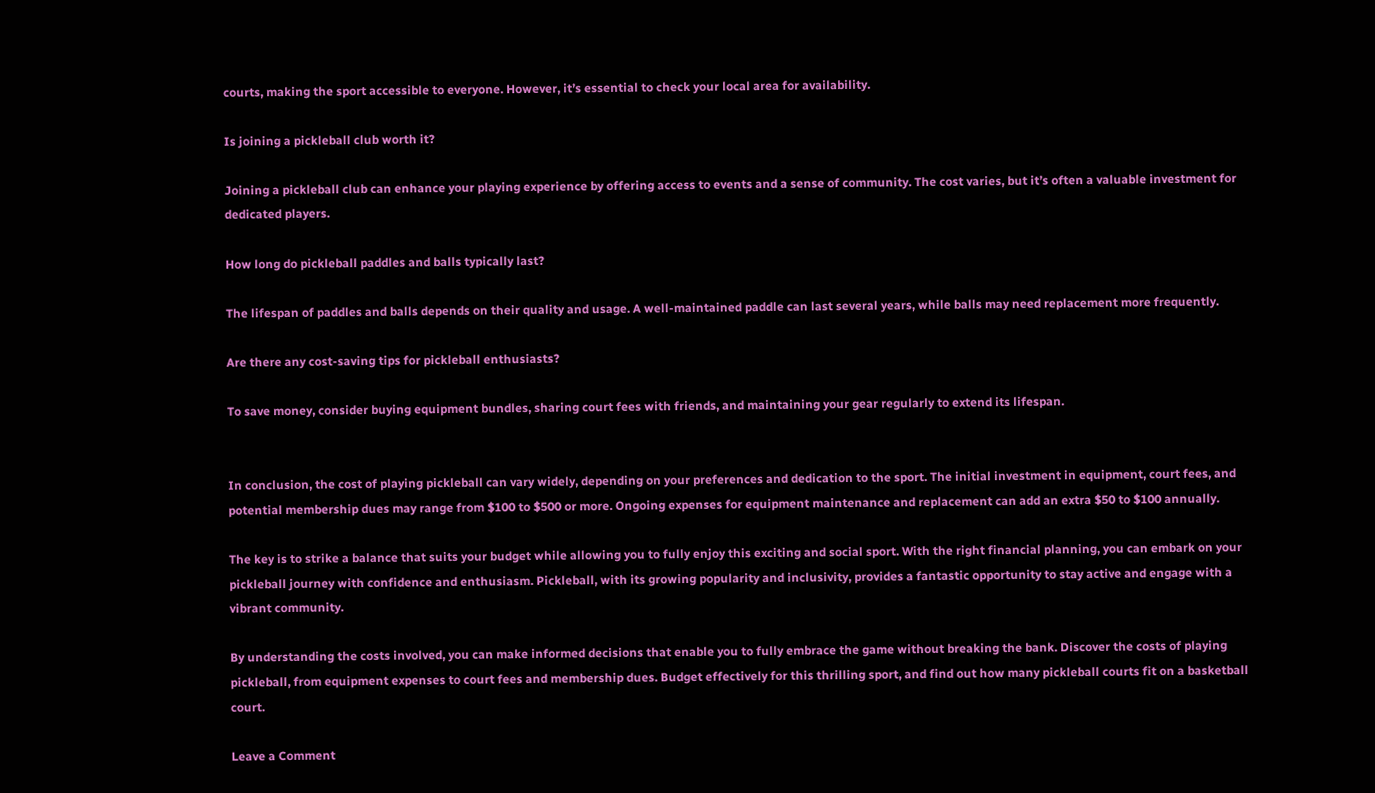courts, making the sport accessible to everyone. However, it’s essential to check your local area for availability.

Is joining a pickleball club worth it?

Joining a pickleball club can enhance your playing experience by offering access to events and a sense of community. The cost varies, but it’s often a valuable investment for dedicated players.

How long do pickleball paddles and balls typically last?

The lifespan of paddles and balls depends on their quality and usage. A well-maintained paddle can last several years, while balls may need replacement more frequently.

Are there any cost-saving tips for pickleball enthusiasts?

To save money, consider buying equipment bundles, sharing court fees with friends, and maintaining your gear regularly to extend its lifespan.


In conclusion, the cost of playing pickleball can vary widely, depending on your preferences and dedication to the sport. The initial investment in equipment, court fees, and potential membership dues may range from $100 to $500 or more. Ongoing expenses for equipment maintenance and replacement can add an extra $50 to $100 annually.

The key is to strike a balance that suits your budget while allowing you to fully enjoy this exciting and social sport. With the right financial planning, you can embark on your pickleball journey with confidence and enthusiasm. Pickleball, with its growing popularity and inclusivity, provides a fantastic opportunity to stay active and engage with a vibrant community.

By understanding the costs involved, you can make informed decisions that enable you to fully embrace the game without breaking the bank. Discover the costs of playing pickleball, from equipment expenses to court fees and membership dues. Budget effectively for this thrilling sport, and find out how many pickleball courts fit on a basketball court.

Leave a Comment